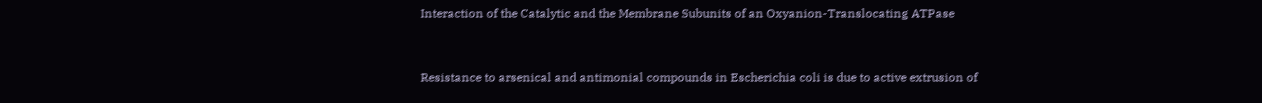Interaction of the Catalytic and the Membrane Subunits of an Oxyanion-Translocating ATPase


Resistance to arsenical and antimonial compounds in Escherichia coli is due to active extrusion of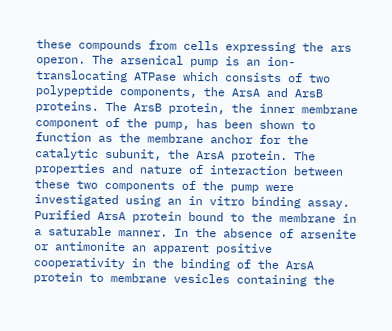these compounds from cells expressing the ars operon. The arsenical pump is an ion-translocating ATPase which consists of two polypeptide components, the ArsA and ArsB proteins. The ArsB protein, the inner membrane component of the pump, has been shown to function as the membrane anchor for the catalytic subunit, the ArsA protein. The properties and nature of interaction between these two components of the pump were investigated using an in vitro binding assay. Purified ArsA protein bound to the membrane in a saturable manner. In the absence of arsenite or antimonite an apparent positive cooperativity in the binding of the ArsA protein to membrane vesicles containing the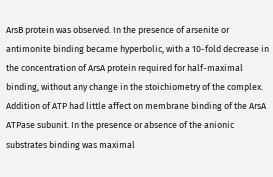ArsB protein was observed. In the presence of arsenite or antimonite binding became hyperbolic, with a 10-fold decrease in the concentration of ArsA protein required for half-maximal binding, without any change in the stoichiometry of the complex. Addition of ATP had little affect on membrane binding of the ArsA ATPase subunit. In the presence or absence of the anionic substrates binding was maximal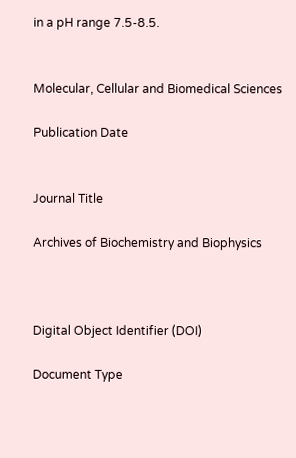in a pH range 7.5-8.5.


Molecular, Cellular and Biomedical Sciences

Publication Date


Journal Title

Archives of Biochemistry and Biophysics



Digital Object Identifier (DOI)

Document Type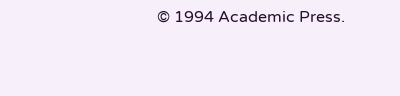© 1994 Academic Press.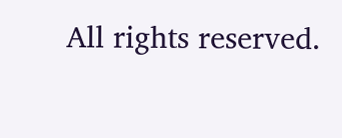All rights reserved.